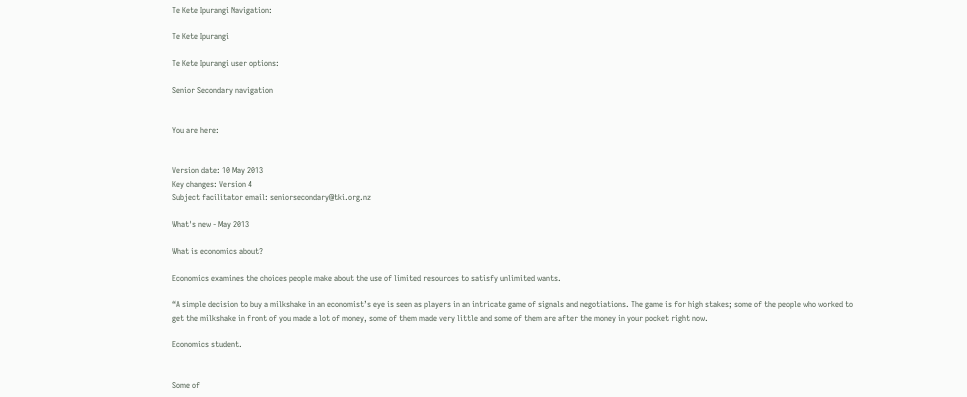Te Kete Ipurangi Navigation:

Te Kete Ipurangi

Te Kete Ipurangi user options:

Senior Secondary navigation


You are here:


Version date: 10 May 2013
Key changes: Version 4
Subject facilitator email: seniorsecondary@tki.org.nz

What's new - May 2013

What is economics about?

Economics examines the choices people make about the use of limited resources to satisfy unlimited wants.

“A simple decision to buy a milkshake in an economist’s eye is seen as players in an intricate game of signals and negotiations. The game is for high stakes; some of the people who worked to get the milkshake in front of you made a lot of money, some of them made very little and some of them are after the money in your pocket right now.

Economics student.


Some of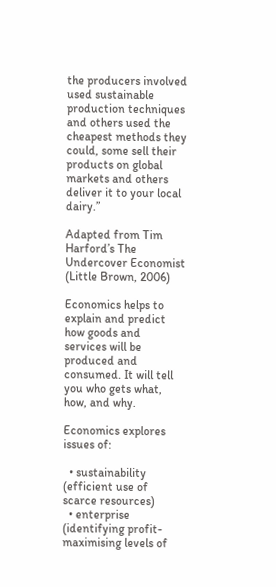the producers involved used sustainable production techniques and others used the cheapest methods they could, some sell their products on global markets and others deliver it to your local dairy.”

Adapted from Tim Harford’s The Undercover Economist (Little Brown, 2006)

Economics helps to explain and predict how goods and services will be produced and consumed. It will tell you who gets what, how, and why.

Economics explores issues of:

  • sustainability (efficient use of scarce resources)
  • enterprise (identifying profit-maximising levels of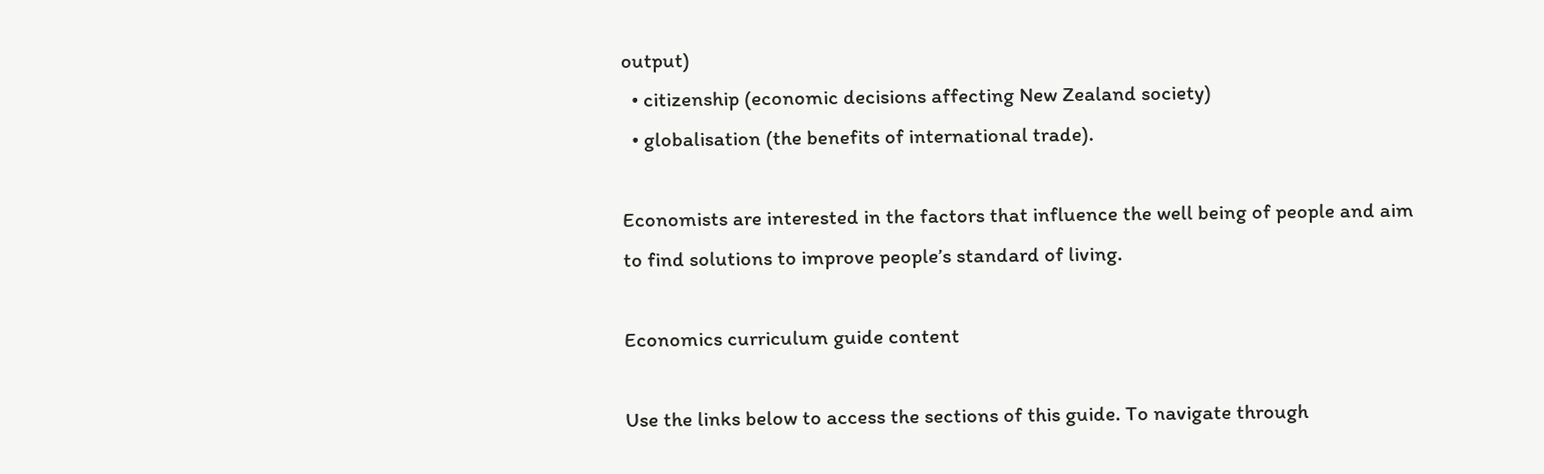output)
  • citizenship (economic decisions affecting New Zealand society)
  • globalisation (the benefits of international trade).

Economists are interested in the factors that influence the well being of people and aim to find solutions to improve people’s standard of living.

Economics curriculum guide content

Use the links below to access the sections of this guide. To navigate through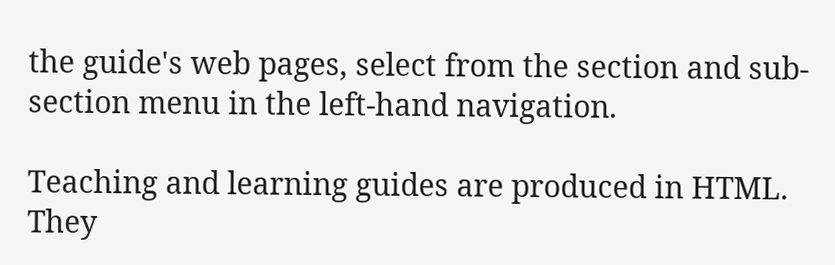the guide's web pages, select from the section and sub-section menu in the left-hand navigation.

Teaching and learning guides are produced in HTML. They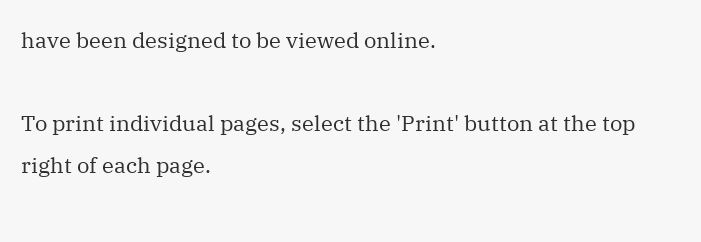have been designed to be viewed online.

To print individual pages, select the 'Print' button at the top right of each page.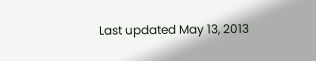Last updated May 13, 2013